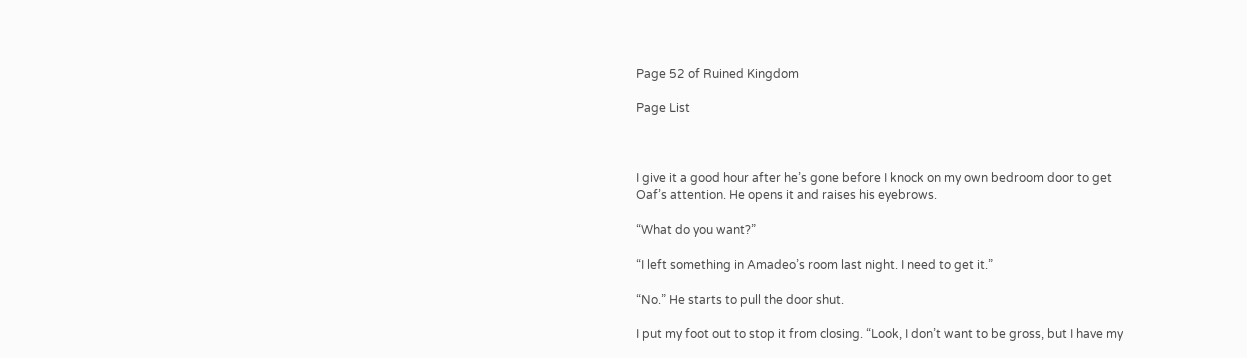Page 52 of Ruined Kingdom

Page List



I give it a good hour after he’s gone before I knock on my own bedroom door to get Oaf’s attention. He opens it and raises his eyebrows.

“What do you want?”

“I left something in Amadeo’s room last night. I need to get it.”

“No.” He starts to pull the door shut.

I put my foot out to stop it from closing. “Look, I don’t want to be gross, but I have my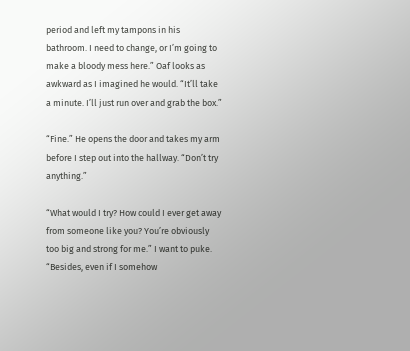period and left my tampons in his bathroom. I need to change, or I’m going to make a bloody mess here.” Oaf looks as awkward as I imagined he would. “It’ll take a minute. I’ll just run over and grab the box.”

“Fine.” He opens the door and takes my arm before I step out into the hallway. “Don’t try anything.”

“What would I try? How could I ever get away from someone like you? You’re obviously too big and strong for me.” I want to puke. “Besides, even if I somehow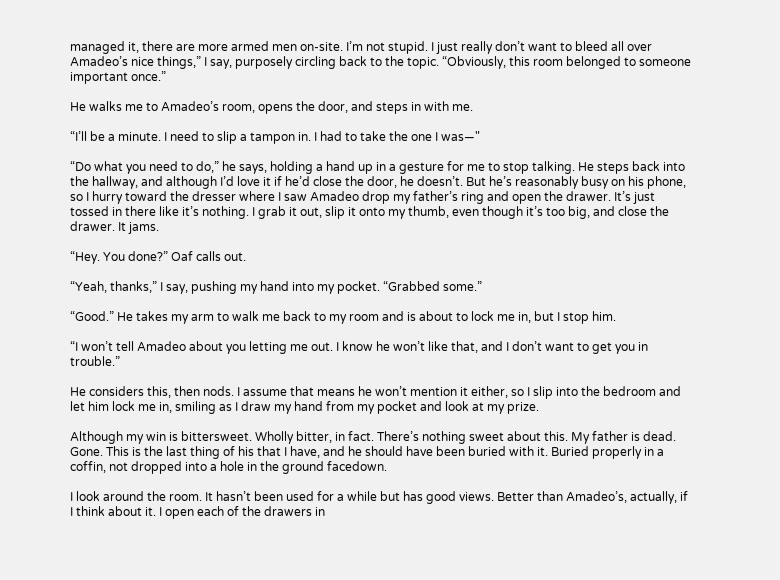managed it, there are more armed men on-site. I’m not stupid. I just really don’t want to bleed all over Amadeo’s nice things,” I say, purposely circling back to the topic. “Obviously, this room belonged to someone important once.”

He walks me to Amadeo’s room, opens the door, and steps in with me.

“I’ll be a minute. I need to slip a tampon in. I had to take the one I was—"

“Do what you need to do,” he says, holding a hand up in a gesture for me to stop talking. He steps back into the hallway, and although I’d love it if he’d close the door, he doesn’t. But he’s reasonably busy on his phone, so I hurry toward the dresser where I saw Amadeo drop my father’s ring and open the drawer. It’s just tossed in there like it’s nothing. I grab it out, slip it onto my thumb, even though it’s too big, and close the drawer. It jams.

“Hey. You done?” Oaf calls out.

“Yeah, thanks,” I say, pushing my hand into my pocket. “Grabbed some.”

“Good.” He takes my arm to walk me back to my room and is about to lock me in, but I stop him.

“I won’t tell Amadeo about you letting me out. I know he won’t like that, and I don’t want to get you in trouble.”

He considers this, then nods. I assume that means he won’t mention it either, so I slip into the bedroom and let him lock me in, smiling as I draw my hand from my pocket and look at my prize.

Although my win is bittersweet. Wholly bitter, in fact. There’s nothing sweet about this. My father is dead. Gone. This is the last thing of his that I have, and he should have been buried with it. Buried properly in a coffin, not dropped into a hole in the ground facedown.

I look around the room. It hasn’t been used for a while but has good views. Better than Amadeo’s, actually, if I think about it. I open each of the drawers in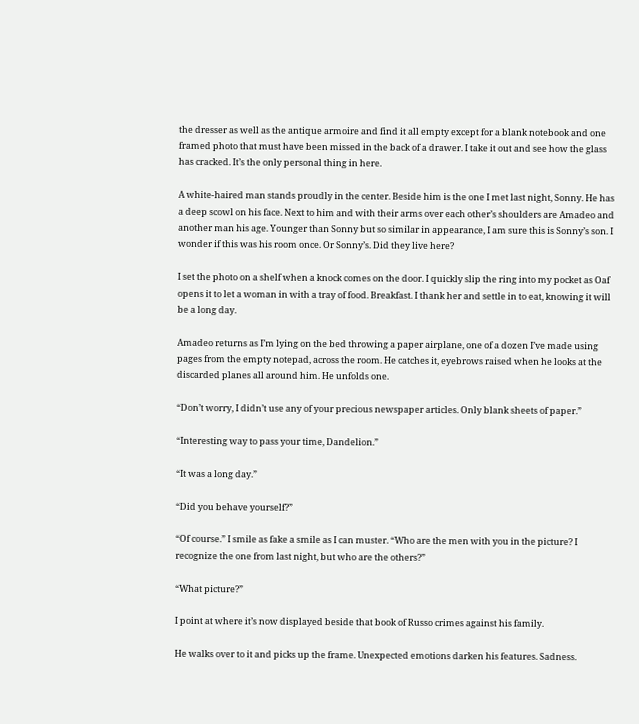the dresser as well as the antique armoire and find it all empty except for a blank notebook and one framed photo that must have been missed in the back of a drawer. I take it out and see how the glass has cracked. It’s the only personal thing in here.

A white-haired man stands proudly in the center. Beside him is the one I met last night, Sonny. He has a deep scowl on his face. Next to him and with their arms over each other’s shoulders are Amadeo and another man his age. Younger than Sonny but so similar in appearance, I am sure this is Sonny’s son. I wonder if this was his room once. Or Sonny’s. Did they live here?

I set the photo on a shelf when a knock comes on the door. I quickly slip the ring into my pocket as Oaf opens it to let a woman in with a tray of food. Breakfast. I thank her and settle in to eat, knowing it will be a long day.

Amadeo returns as I’m lying on the bed throwing a paper airplane, one of a dozen I’ve made using pages from the empty notepad, across the room. He catches it, eyebrows raised when he looks at the discarded planes all around him. He unfolds one.

“Don’t worry, I didn’t use any of your precious newspaper articles. Only blank sheets of paper.”

“Interesting way to pass your time, Dandelion.”

“It was a long day.”

“Did you behave yourself?”

“Of course.” I smile as fake a smile as I can muster. “Who are the men with you in the picture? I recognize the one from last night, but who are the others?”

“What picture?”

I point at where it’s now displayed beside that book of Russo crimes against his family.

He walks over to it and picks up the frame. Unexpected emotions darken his features. Sadness.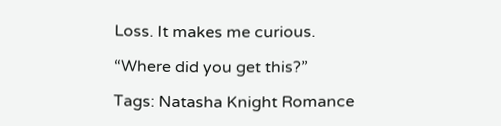Loss. It makes me curious.

“Where did you get this?”

Tags: Natasha Knight Romance